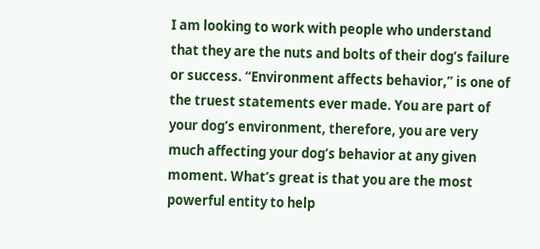I am looking to work with people who understand that they are the nuts and bolts of their dog’s failure or success. “Environment affects behavior,” is one of the truest statements ever made. You are part of your dog’s environment, therefore, you are very much affecting your dog’s behavior at any given moment. What’s great is that you are the most powerful entity to help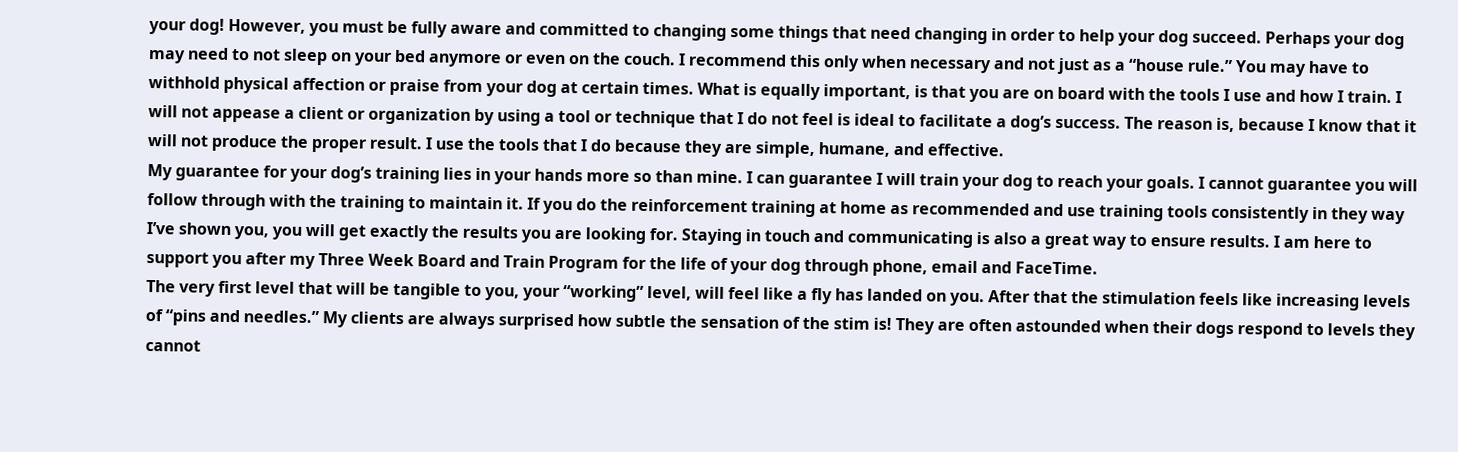your dog! However, you must be fully aware and committed to changing some things that need changing in order to help your dog succeed. Perhaps your dog may need to not sleep on your bed anymore or even on the couch. I recommend this only when necessary and not just as a “house rule.” You may have to withhold physical affection or praise from your dog at certain times. What is equally important, is that you are on board with the tools I use and how I train. I will not appease a client or organization by using a tool or technique that I do not feel is ideal to facilitate a dog’s success. The reason is, because I know that it will not produce the proper result. I use the tools that I do because they are simple, humane, and effective.
My guarantee for your dog’s training lies in your hands more so than mine. I can guarantee I will train your dog to reach your goals. I cannot guarantee you will follow through with the training to maintain it. If you do the reinforcement training at home as recommended and use training tools consistently in they way I’ve shown you, you will get exactly the results you are looking for. Staying in touch and communicating is also a great way to ensure results. I am here to support you after my Three Week Board and Train Program for the life of your dog through phone, email and FaceTime.
The very first level that will be tangible to you, your “working” level, will feel like a fly has landed on you. After that the stimulation feels like increasing levels of “pins and needles.” My clients are always surprised how subtle the sensation of the stim is! They are often astounded when their dogs respond to levels they cannot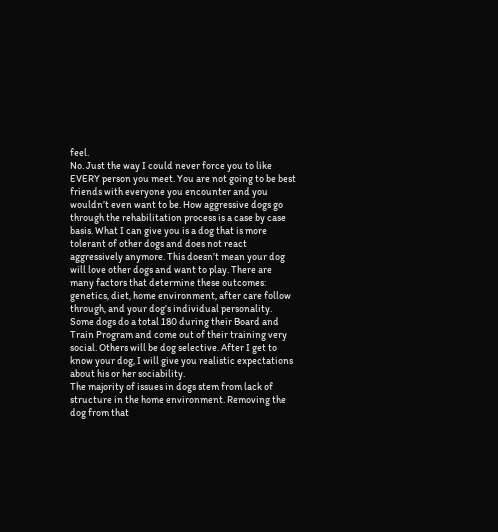feel.
No. Just the way I could never force you to like EVERY person you meet. You are not going to be best friends with everyone you encounter and you wouldn’t even want to be. How aggressive dogs go through the rehabilitation process is a case by case basis. What I can give you is a dog that is more tolerant of other dogs and does not react aggressively anymore. This doesn’t mean your dog will love other dogs and want to play. There are many factors that determine these outcomes: genetics, diet, home environment, after care follow through, and your dog’s individual personality. Some dogs do a total 180 during their Board and Train Program and come out of their training very social. Others will be dog selective. After I get to know your dog, I will give you realistic expectations about his or her sociability.
The majority of issues in dogs stem from lack of structure in the home environment. Removing the dog from that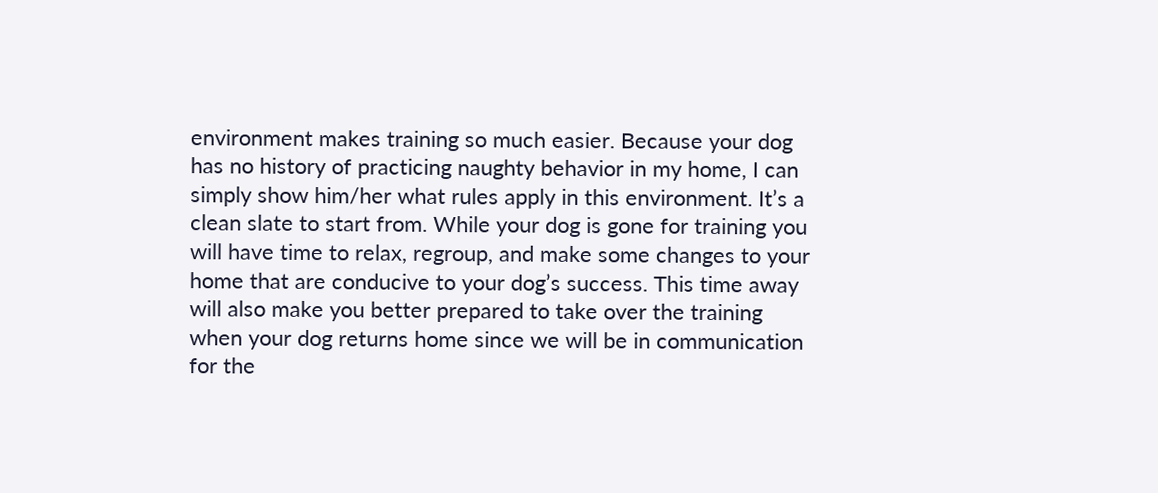environment makes training so much easier. Because your dog has no history of practicing naughty behavior in my home, I can simply show him/her what rules apply in this environment. It’s a clean slate to start from. While your dog is gone for training you will have time to relax, regroup, and make some changes to your home that are conducive to your dog’s success. This time away will also make you better prepared to take over the training when your dog returns home since we will be in communication for the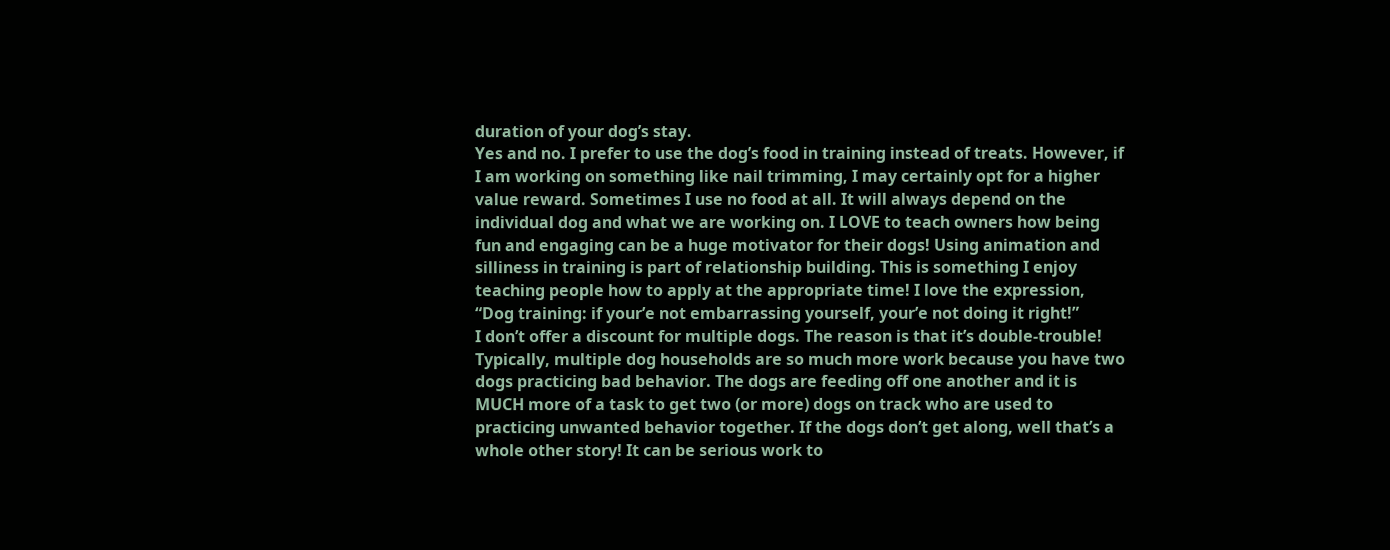duration of your dog’s stay.
Yes and no. I prefer to use the dog’s food in training instead of treats. However, if I am working on something like nail trimming, I may certainly opt for a higher value reward. Sometimes I use no food at all. It will always depend on the individual dog and what we are working on. I LOVE to teach owners how being fun and engaging can be a huge motivator for their dogs! Using animation and silliness in training is part of relationship building. This is something I enjoy teaching people how to apply at the appropriate time! I love the expression, “Dog training: if your’e not embarrassing yourself, your’e not doing it right!”
I don’t offer a discount for multiple dogs. The reason is that it’s double-trouble! Typically, multiple dog households are so much more work because you have two dogs practicing bad behavior. The dogs are feeding off one another and it is MUCH more of a task to get two (or more) dogs on track who are used to practicing unwanted behavior together. If the dogs don’t get along, well that’s a whole other story! It can be serious work to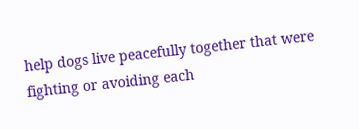help dogs live peacefully together that were fighting or avoiding each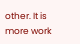other. It is more work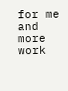for me and more work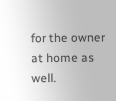for the owner at home as well.